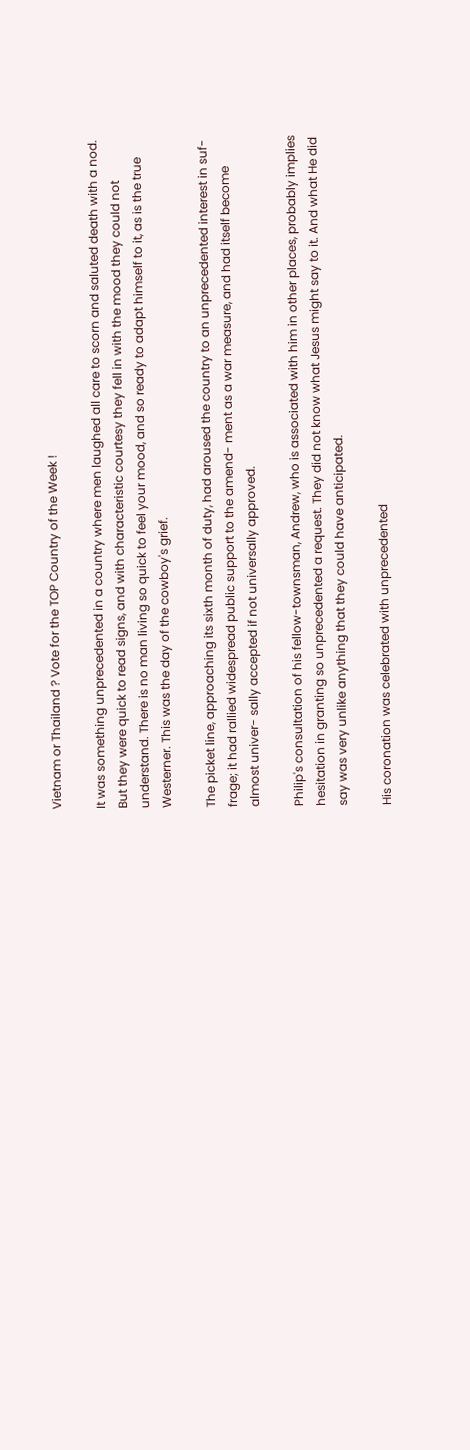Vietnam or Thailand ? Vote for the TOP Country of the Week !

It was something unprecedented in a country where men laughed all care to scorn and saluted death with a nod. But they were quick to read signs, and with characteristic courtesy they fell in with the mood they could not understand. There is no man living so quick to feel your mood, and so ready to adapt himself to it, as is the true Westerner. This was the day of the cowboy's grief.

The picket line, approaching its sixth month of duty, had aroused the country to an unprecedented interest in suf- frage; it had rallied widespread public support to the amend- ment as a war measure, and had itself become almost univer- sally accepted if not universally approved.

Philip's consultation of his fellow-townsman, Andrew, who is associated with him in other places, probably implies hesitation in granting so unprecedented a request. They did not know what Jesus might say to it. And what He did say was very unlike anything that they could have anticipated.

His coronation was celebrated with unprecedented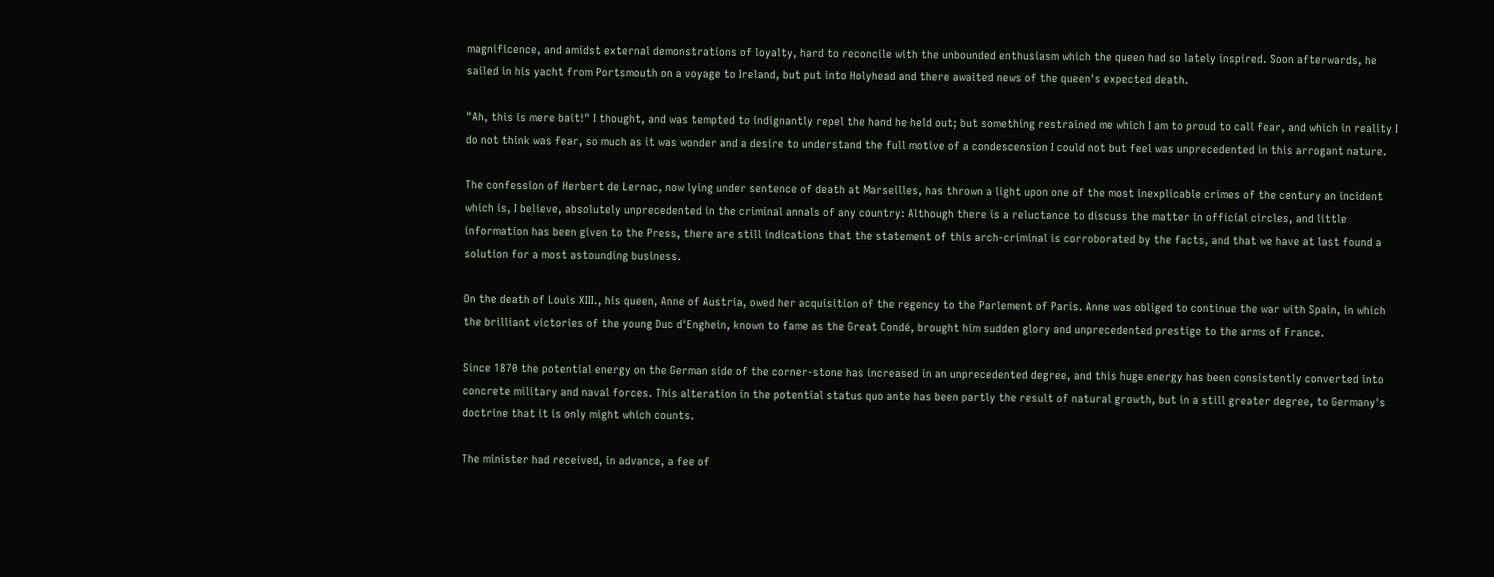magnificence, and amidst external demonstrations of loyalty, hard to reconcile with the unbounded enthusiasm which the queen had so lately inspired. Soon afterwards, he sailed in his yacht from Portsmouth on a voyage to Ireland, but put into Holyhead and there awaited news of the queen's expected death.

"Ah, this is mere bait!" I thought, and was tempted to indignantly repel the hand he held out; but something restrained me which I am to proud to call fear, and which in reality I do not think was fear, so much as it was wonder and a desire to understand the full motive of a condescension I could not but feel was unprecedented in this arrogant nature.

The confession of Herbert de Lernac, now lying under sentence of death at Marseilles, has thrown a light upon one of the most inexplicable crimes of the century an incident which is, I believe, absolutely unprecedented in the criminal annals of any country: Although there is a reluctance to discuss the matter in official circles, and little information has been given to the Press, there are still indications that the statement of this arch-criminal is corroborated by the facts, and that we have at last found a solution for a most astounding business.

On the death of Louis XIII., his queen, Anne of Austria, owed her acquisition of the regency to the Parlement of Paris. Anne was obliged to continue the war with Spain, in which the brilliant victories of the young Duc d'Enghein, known to fame as the Great Condé, brought him sudden glory and unprecedented prestige to the arms of France.

Since 1870 the potential energy on the German side of the corner-stone has increased in an unprecedented degree, and this huge energy has been consistently converted into concrete military and naval forces. This alteration in the potential status quo ante has been partly the result of natural growth, but in a still greater degree, to Germany's doctrine that it is only might which counts.

The minister had received, in advance, a fee of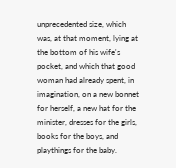unprecedented size, which was, at that moment, lying at the bottom of his wife's pocket, and which that good woman had already spent, in imagination, on a new bonnet for herself, a new hat for the minister, dresses for the girls, books for the boys, and playthings for the baby.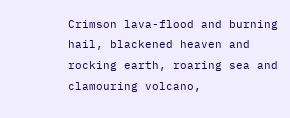Crimson lava-flood and burning hail, blackened heaven and rocking earth, roaring sea and clamouring volcano,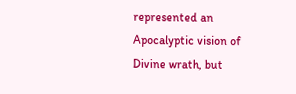represented an Apocalyptic vision of Divine wrath, but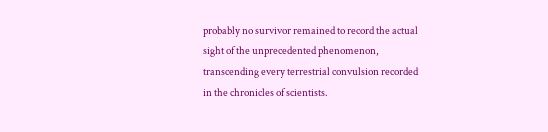probably no survivor remained to record the actual sight of the unprecedented phenomenon, transcending every terrestrial convulsion recorded in the chronicles of scientists.